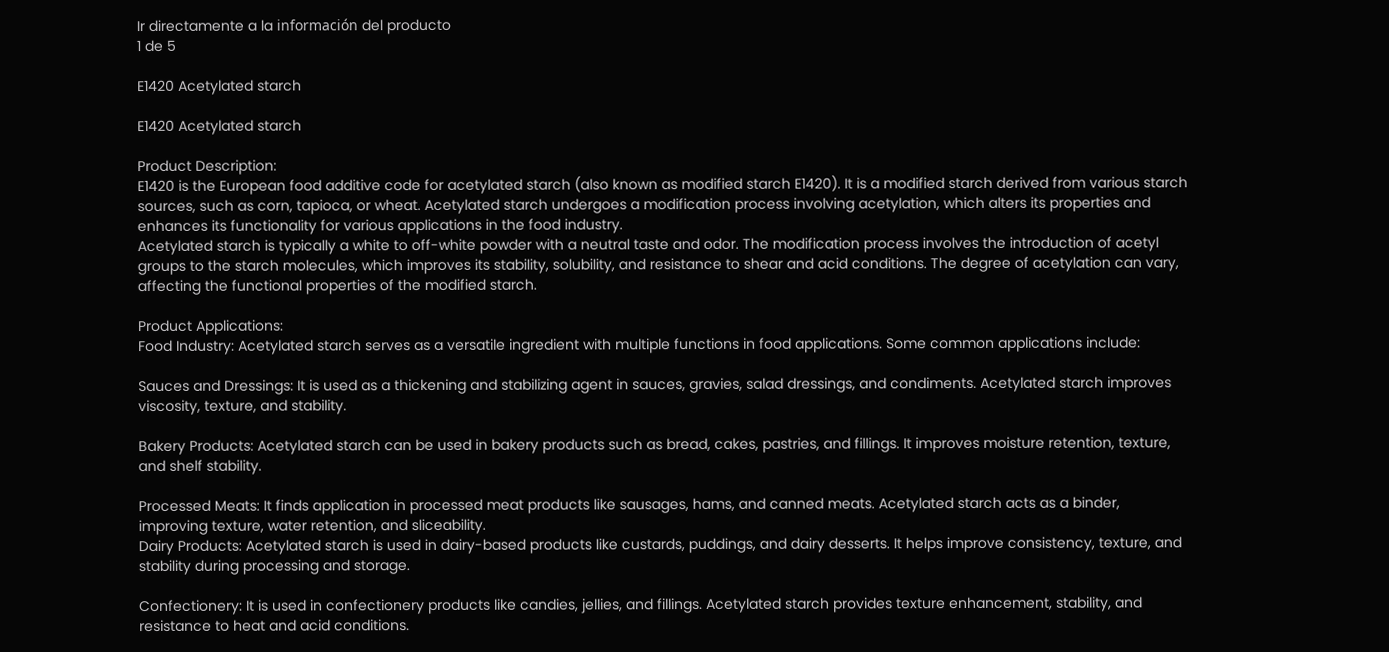Ir directamente a la información del producto
1 de 5

E1420 Acetylated starch

E1420 Acetylated starch

Product Description:
E1420 is the European food additive code for acetylated starch (also known as modified starch E1420). It is a modified starch derived from various starch sources, such as corn, tapioca, or wheat. Acetylated starch undergoes a modification process involving acetylation, which alters its properties and enhances its functionality for various applications in the food industry.
Acetylated starch is typically a white to off-white powder with a neutral taste and odor. The modification process involves the introduction of acetyl groups to the starch molecules, which improves its stability, solubility, and resistance to shear and acid conditions. The degree of acetylation can vary, affecting the functional properties of the modified starch.

Product Applications:
Food Industry: Acetylated starch serves as a versatile ingredient with multiple functions in food applications. Some common applications include:

Sauces and Dressings: It is used as a thickening and stabilizing agent in sauces, gravies, salad dressings, and condiments. Acetylated starch improves viscosity, texture, and stability.

Bakery Products: Acetylated starch can be used in bakery products such as bread, cakes, pastries, and fillings. It improves moisture retention, texture, and shelf stability.

Processed Meats: It finds application in processed meat products like sausages, hams, and canned meats. Acetylated starch acts as a binder, improving texture, water retention, and sliceability.
Dairy Products: Acetylated starch is used in dairy-based products like custards, puddings, and dairy desserts. It helps improve consistency, texture, and stability during processing and storage.

Confectionery: It is used in confectionery products like candies, jellies, and fillings. Acetylated starch provides texture enhancement, stability, and resistance to heat and acid conditions.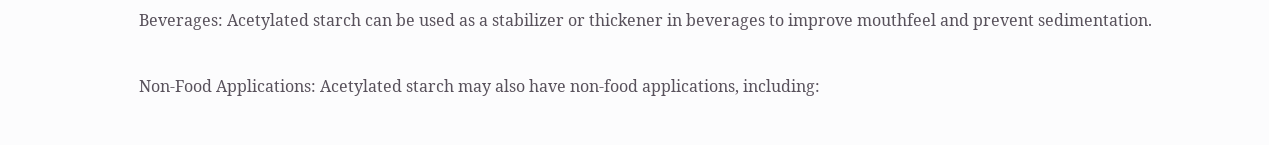Beverages: Acetylated starch can be used as a stabilizer or thickener in beverages to improve mouthfeel and prevent sedimentation.

Non-Food Applications: Acetylated starch may also have non-food applications, including: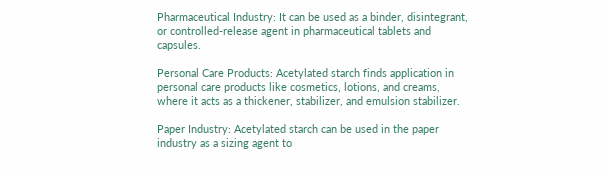Pharmaceutical Industry: It can be used as a binder, disintegrant, or controlled-release agent in pharmaceutical tablets and capsules.

Personal Care Products: Acetylated starch finds application in personal care products like cosmetics, lotions, and creams, where it acts as a thickener, stabilizer, and emulsion stabilizer.

Paper Industry: Acetylated starch can be used in the paper industry as a sizing agent to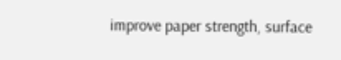improve paper strength, surface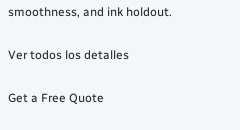smoothness, and ink holdout.

Ver todos los detalles

Get a Free Quote